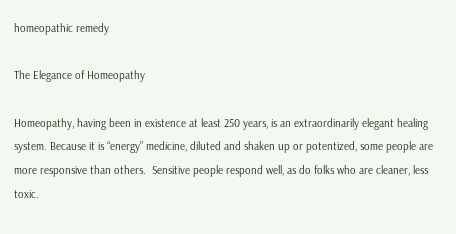homeopathic remedy

The Elegance of Homeopathy

Homeopathy, having been in existence at least 250 years, is an extraordinarily elegant healing system. Because it is “energy” medicine, diluted and shaken up or potentized, some people are more responsive than others.  Sensitive people respond well, as do folks who are cleaner, less toxic.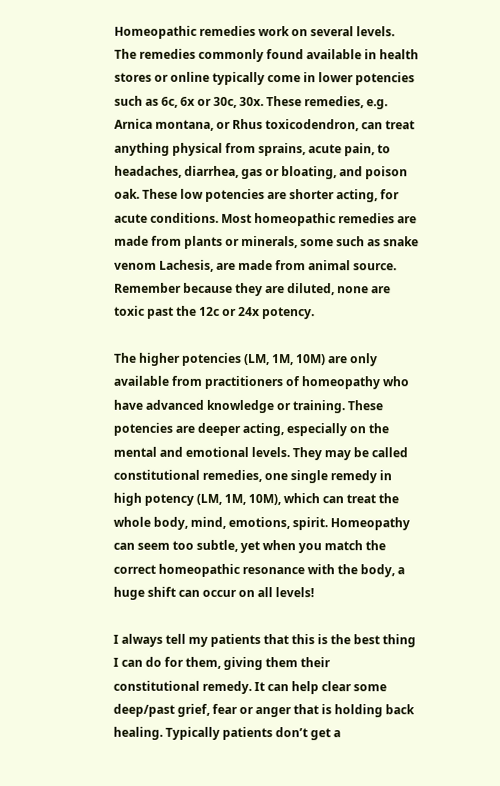Homeopathic remedies work on several levels. The remedies commonly found available in health stores or online typically come in lower potencies such as 6c, 6x or 30c, 30x. These remedies, e.g. Arnica montana, or Rhus toxicodendron, can treat anything physical from sprains, acute pain, to headaches, diarrhea, gas or bloating, and poison oak. These low potencies are shorter acting, for acute conditions. Most homeopathic remedies are made from plants or minerals, some such as snake venom Lachesis, are made from animal source. Remember because they are diluted, none are toxic past the 12c or 24x potency.

The higher potencies (LM, 1M, 10M) are only available from practitioners of homeopathy who have advanced knowledge or training. These potencies are deeper acting, especially on the mental and emotional levels. They may be called constitutional remedies, one single remedy in high potency (LM, 1M, 10M), which can treat the whole body, mind, emotions, spirit. Homeopathy can seem too subtle, yet when you match the correct homeopathic resonance with the body, a huge shift can occur on all levels!

I always tell my patients that this is the best thing I can do for them, giving them their constitutional remedy. It can help clear some deep/past grief, fear or anger that is holding back healing. Typically patients don’t get a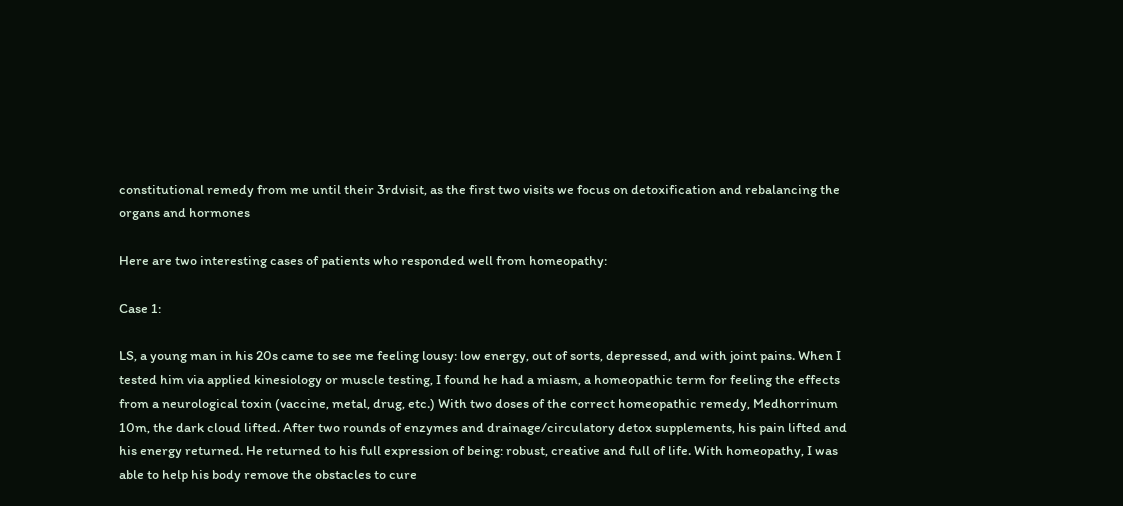constitutional remedy from me until their 3rdvisit, as the first two visits we focus on detoxification and rebalancing the organs and hormones

Here are two interesting cases of patients who responded well from homeopathy:

Case 1:

LS, a young man in his 20s came to see me feeling lousy: low energy, out of sorts, depressed, and with joint pains. When I tested him via applied kinesiology or muscle testing, I found he had a miasm, a homeopathic term for feeling the effects from a neurological toxin (vaccine, metal, drug, etc.) With two doses of the correct homeopathic remedy, Medhorrinum 10m, the dark cloud lifted. After two rounds of enzymes and drainage/circulatory detox supplements, his pain lifted and his energy returned. He returned to his full expression of being: robust, creative and full of life. With homeopathy, I was able to help his body remove the obstacles to cure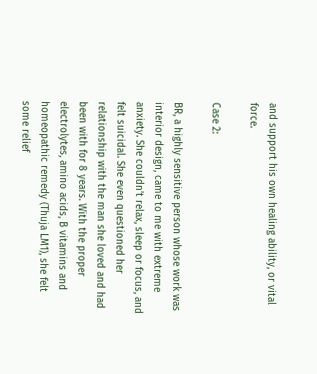and support his own healing ability, or vital force.

Case 2:

BR, a highly sensitive person whose work was interior design, came to me with extreme anxiety. She couldn’t relax, sleep or focus, and felt suicidal. She even questioned her relationship with the man she loved and had been with for 8 years. With the proper electrolytes, amino acids, B vitamins and homeopathic remedy (Thuja LM1), she felt some relief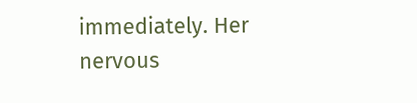immediately. Her nervous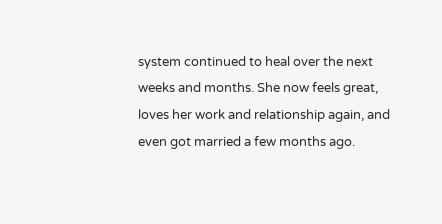system continued to heal over the next weeks and months. She now feels great, loves her work and relationship again, and even got married a few months ago.